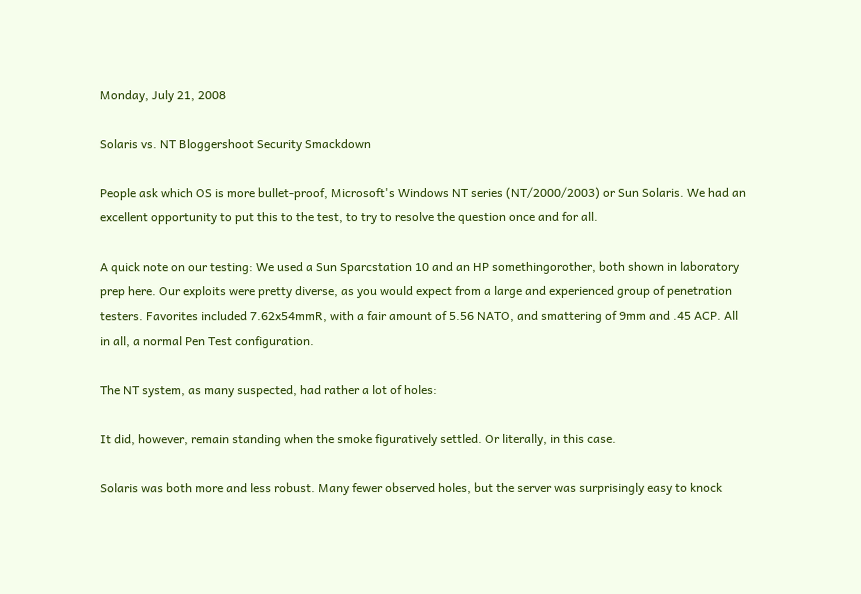Monday, July 21, 2008

Solaris vs. NT Bloggershoot Security Smackdown

People ask which OS is more bullet-proof, Microsoft's Windows NT series (NT/2000/2003) or Sun Solaris. We had an excellent opportunity to put this to the test, to try to resolve the question once and for all.

A quick note on our testing: We used a Sun Sparcstation 10 and an HP somethingorother, both shown in laboratory prep here. Our exploits were pretty diverse, as you would expect from a large and experienced group of penetration testers. Favorites included 7.62x54mmR, with a fair amount of 5.56 NATO, and smattering of 9mm and .45 ACP. All in all, a normal Pen Test configuration.

The NT system, as many suspected, had rather a lot of holes:

It did, however, remain standing when the smoke figuratively settled. Or literally, in this case.

Solaris was both more and less robust. Many fewer observed holes, but the server was surprisingly easy to knock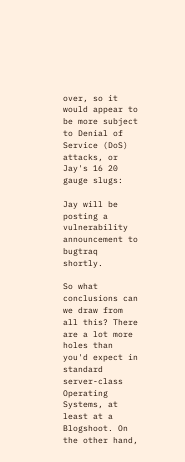over, so it would appear to be more subject to Denial of Service (DoS) attacks, or Jay's 16 20 gauge slugs:

Jay will be posting a vulnerability announcement to bugtraq shortly.

So what conclusions can we draw from all this? There are a lot more holes than you'd expect in standard server-class Operating Systems, at least at a Blogshoot. On the other hand,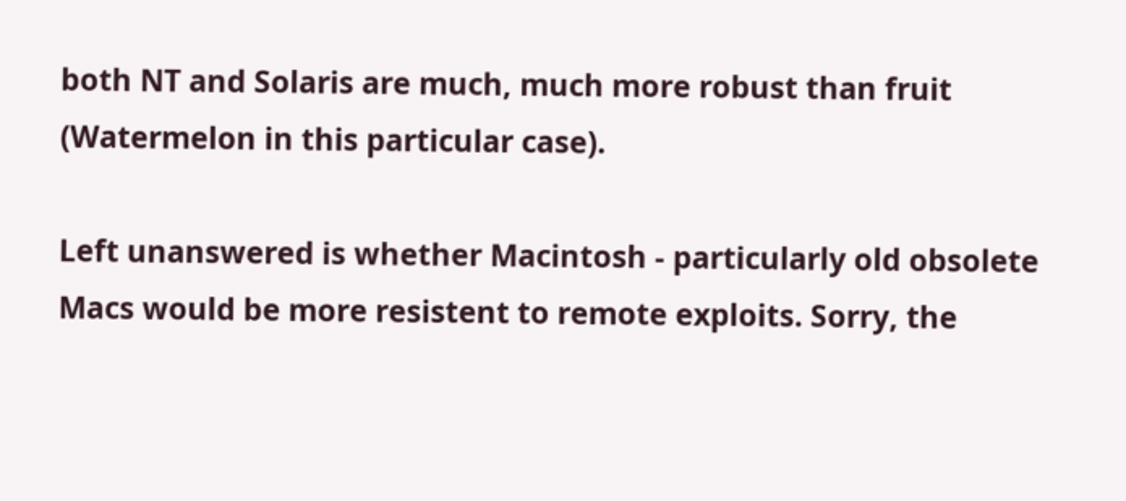both NT and Solaris are much, much more robust than fruit (Watermelon in this particular case).

Left unanswered is whether Macintosh - particularly old obsolete Macs would be more resistent to remote exploits. Sorry, the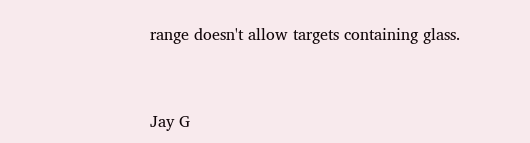range doesn't allow targets containing glass.


Jay G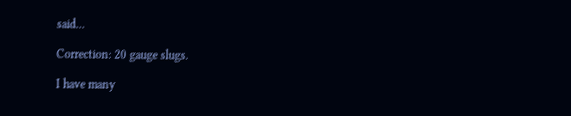said...

Correction: 20 gauge slugs.

I have many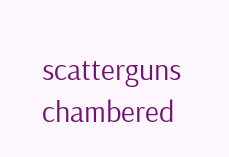scatterguns chambered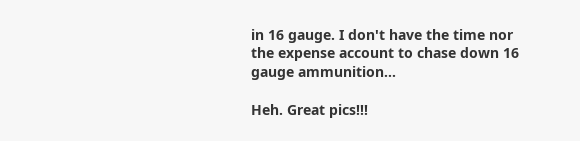in 16 gauge. I don't have the time nor the expense account to chase down 16 gauge ammunition...

Heh. Great pics!!!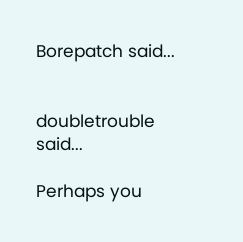Borepatch said...


doubletrouble said...

Perhaps you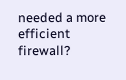needed a more efficient firewall?